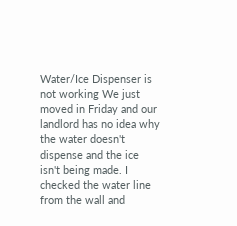Water/Ice Dispenser is not working We just moved in Friday and our landlord has no idea why the water doesn't dispense and the ice isn't being made. I checked the water line from the wall and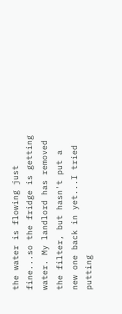the water is flowing just fine...so the fridge is getting water. My landlord has removed the filter, but hasn't put a new one back in yet...I tried putting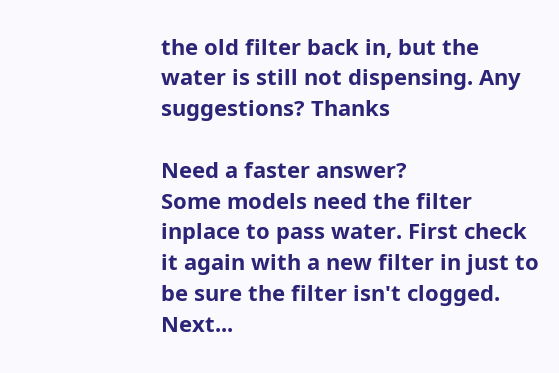the old filter back in, but the water is still not dispensing. Any suggestions? Thanks

Need a faster answer?
Some models need the filter inplace to pass water. First check it again with a new filter in just to be sure the filter isn't clogged. Next...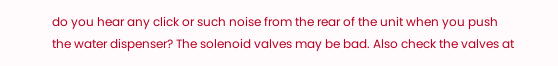do you hear any click or such noise from the rear of the unit when you push the water dispenser? The solenoid valves may be bad. Also check the valves at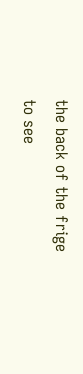the back of the frige to see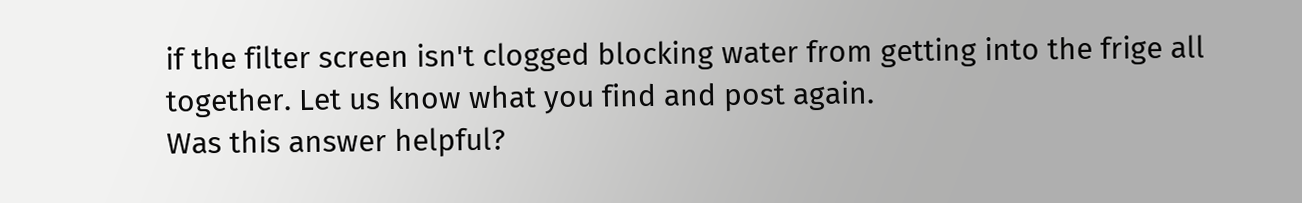if the filter screen isn't clogged blocking water from getting into the frige all together. Let us know what you find and post again.
Was this answer helpful?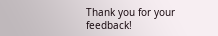Thank you for your feedback!